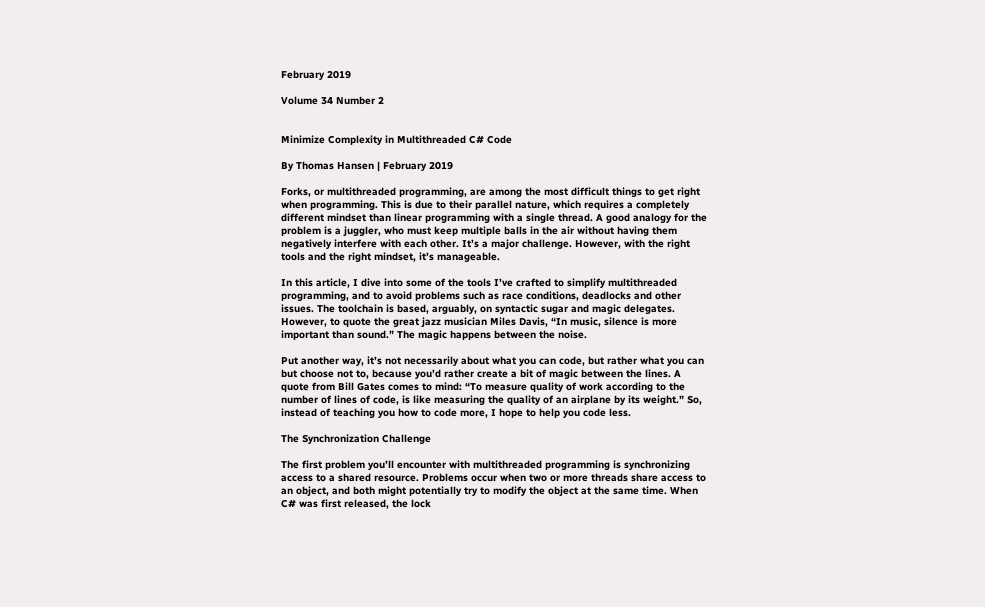February 2019

Volume 34 Number 2


Minimize Complexity in Multithreaded C# Code

By Thomas Hansen | February 2019

Forks, or multithreaded programming, are among the most difficult things to get right when programming. This is due to their parallel nature, which requires a completely different mindset than linear programming with a single thread. A good analogy for the problem is a juggler, who must keep multiple balls in the air without having them negatively interfere with each other. It’s a major challenge. However, with the right tools and the right mindset, it’s manageable.

In this article, I dive into some of the tools I’ve crafted to simplify multithreaded programming, and to avoid problems such as race conditions, deadlocks and other issues. The toolchain is based, arguably, on syntactic sugar and magic delegates. However, to quote the great jazz musician Miles Davis, “In music, silence is more important than sound.” The magic happens between the noise.

Put another way, it’s not necessarily about what you can code, but rather what you can but choose not to, because you’d rather create a bit of magic between the lines. A quote from Bill Gates comes to mind: “To measure quality of work according to the number of lines of code, is like measuring the quality of an airplane by its weight.” So, instead of teaching you how to code more, I hope to help you code less.

The Synchronization Challenge

The first problem you’ll encounter with multithreaded programming is synchronizing access to a shared resource. Problems occur when two or more threads share access to an object, and both might potentially try to modify the object at the same time. When C# was first released, the lock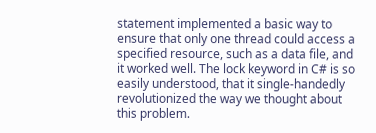statement implemented a basic way to ensure that only one thread could access a specified resource, such as a data file, and it worked well. The lock keyword in C# is so easily understood, that it single-handedly revolutionized the way we thought about this problem.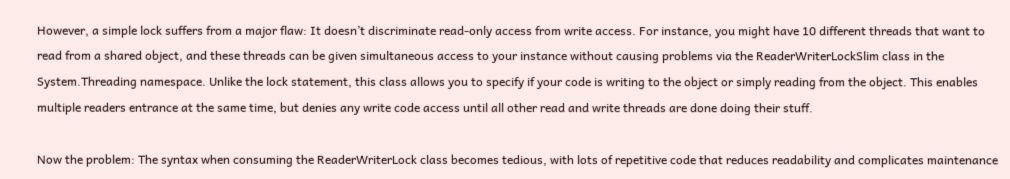However, a simple lock suffers from a major flaw: It doesn’t discriminate read-only access from write access. For instance, you might have 10 different threads that want to read from a shared object, and these threads can be given simultaneous access to your instance without causing problems via the ReaderWriterLockSlim class in the System.Threading namespace. Unlike the lock statement, this class allows you to specify if your code is writing to the object or simply reading from the object. This enables multiple readers entrance at the same time, but denies any write code access until all other read and write threads are done doing their stuff.

Now the problem: The syntax when consuming the ReaderWriterLock class becomes tedious, with lots of repetitive code that reduces readability and complicates maintenance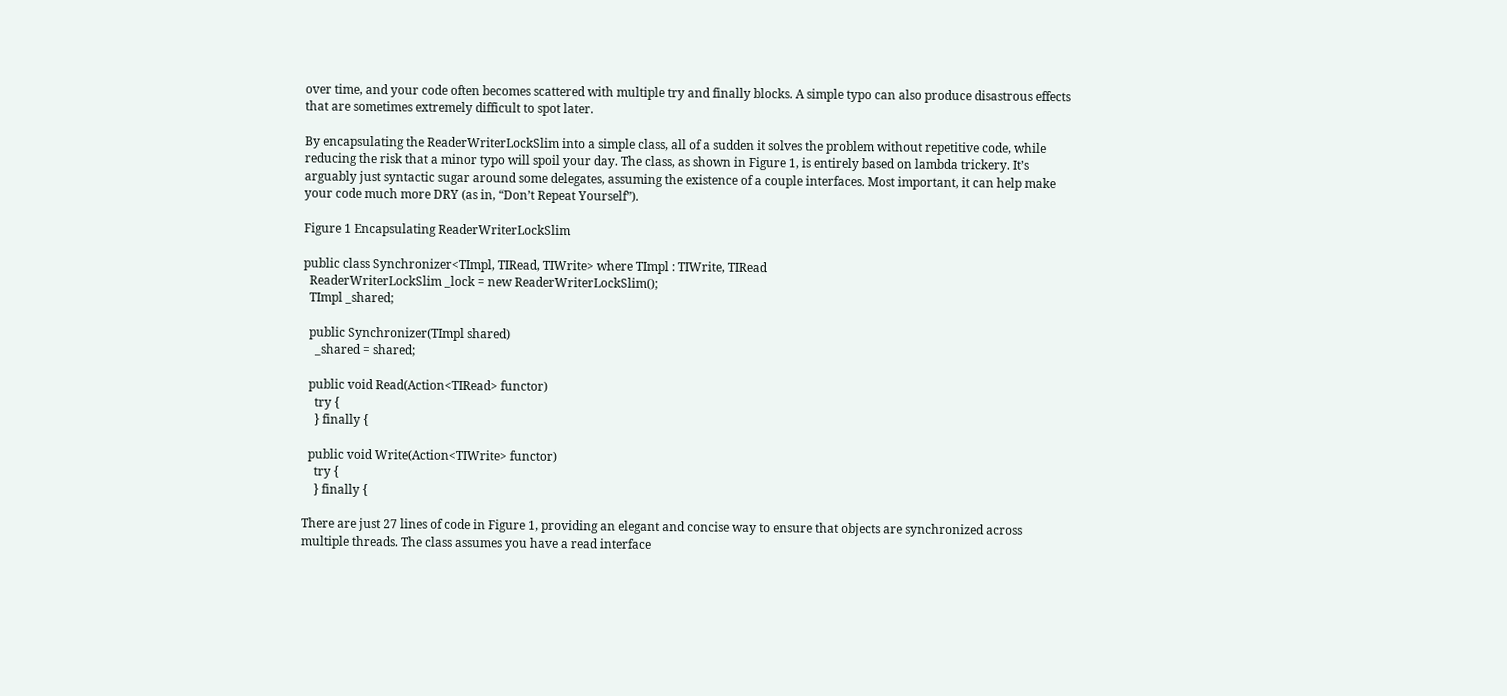over time, and your code often becomes scattered with multiple try and finally blocks. A simple typo can also produce disastrous effects that are sometimes extremely difficult to spot later.

By encapsulating the ReaderWriterLockSlim into a simple class, all of a sudden it solves the problem without repetitive code, while reducing the risk that a minor typo will spoil your day. The class, as shown in Figure 1, is entirely based on lambda trickery. It’s arguably just syntactic sugar around some delegates, assuming the existence of a couple interfaces. Most important, it can help make your code much more DRY (as in, “Don’t Repeat Yourself”).

Figure 1 Encapsulating ReaderWriterLockSlim

public class Synchronizer<TImpl, TIRead, TIWrite> where TImpl : TIWrite, TIRead
  ReaderWriterLockSlim _lock = new ReaderWriterLockSlim();
  TImpl _shared;

  public Synchronizer(TImpl shared)
    _shared = shared;

  public void Read(Action<TIRead> functor)
    try {
    } finally {

  public void Write(Action<TIWrite> functor)
    try {
    } finally {

There are just 27 lines of code in Figure 1, providing an elegant and concise way to ensure that objects are synchronized across multiple threads. The class assumes you have a read interface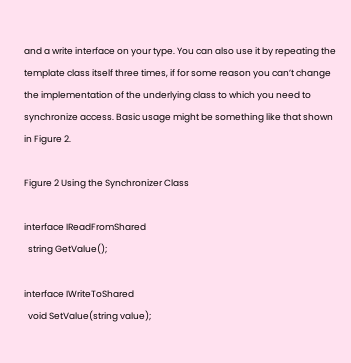and a write interface on your type. You can also use it by repeating the template class itself three times, if for some reason you can’t change the implementation of the underlying class to which you need to synchronize access. Basic usage might be something like that shown in Figure 2.

Figure 2 Using the Synchronizer Class

interface IReadFromShared
  string GetValue();

interface IWriteToShared
  void SetValue(string value);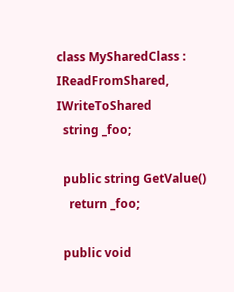class MySharedClass : IReadFromShared, IWriteToShared
  string _foo;

  public string GetValue()
    return _foo;

  public void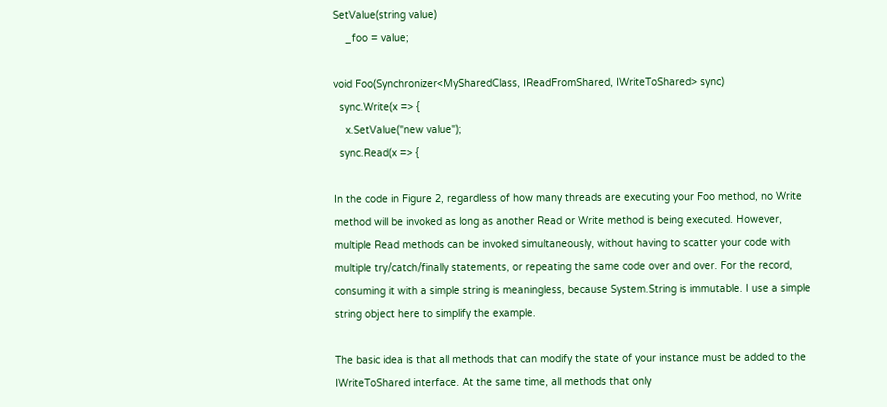SetValue(string value)
    _foo = value;

void Foo(Synchronizer<MySharedClass, IReadFromShared, IWriteToShared> sync)
  sync.Write(x => {
    x.SetValue("new value");
  sync.Read(x => {

In the code in Figure 2, regardless of how many threads are executing your Foo method, no Write method will be invoked as long as another Read or Write method is being executed. However, multiple Read methods can be invoked simultaneously, without having to scatter your code with multiple try/catch/finally statements, or repeating the same code over and over. For the record, consuming it with a simple string is meaningless, because System.String is immutable. I use a simple string object here to simplify the example.

The basic idea is that all methods that can modify the state of your instance must be added to the IWriteToShared interface. At the same time, all methods that only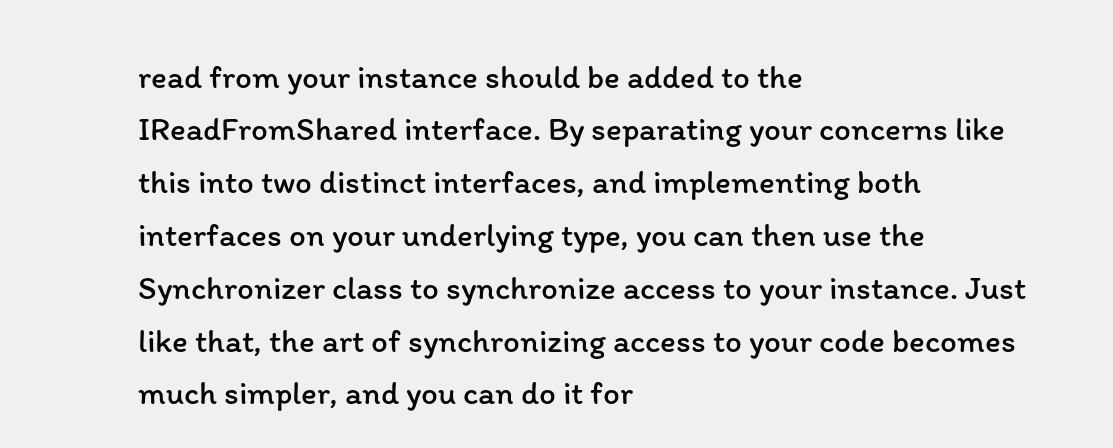read from your instance should be added to the IReadFromShared interface. By separating your concerns like this into two distinct interfaces, and implementing both interfaces on your underlying type, you can then use the Synchronizer class to synchronize access to your instance. Just like that, the art of synchronizing access to your code becomes much simpler, and you can do it for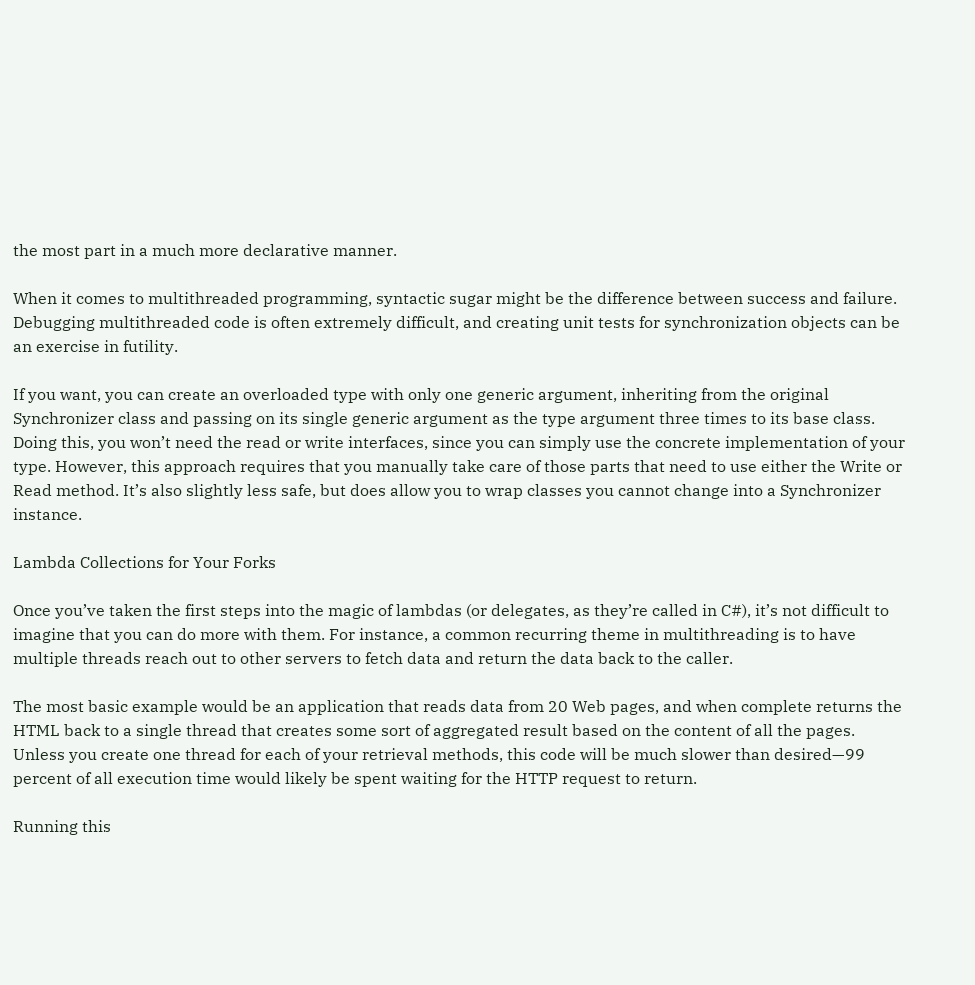the most part in a much more declarative manner.

When it comes to multithreaded programming, syntactic sugar might be the difference between success and failure. Debugging multithreaded code is often extremely difficult, and creating unit tests for synchronization objects can be an exercise in futility.

If you want, you can create an overloaded type with only one generic argument, inheriting from the original Synchronizer class and passing on its single generic argument as the type argument three times to its base class. Doing this, you won’t need the read or write interfaces, since you can simply use the concrete implementation of your type. However, this approach requires that you manually take care of those parts that need to use either the Write or Read method. It’s also slightly less safe, but does allow you to wrap classes you cannot change into a Synchronizer instance.

Lambda Collections for Your Forks

Once you’ve taken the first steps into the magic of lambdas (or delegates, as they’re called in C#), it’s not difficult to imagine that you can do more with them. For instance, a common recurring theme in multithreading is to have multiple threads reach out to other servers to fetch data and return the data back to the caller.

The most basic example would be an application that reads data from 20 Web pages, and when complete returns the HTML back to a single thread that creates some sort of aggregated result based on the content of all the pages. Unless you create one thread for each of your retrieval methods, this code will be much slower than desired—99 percent of all execution time would likely be spent waiting for the HTTP request to return.

Running this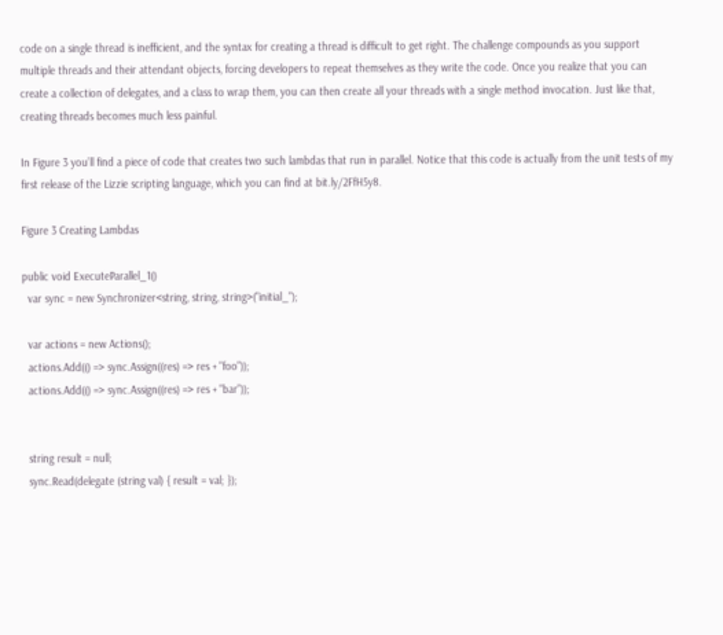code on a single thread is inefficient, and the syntax for creating a thread is difficult to get right. The challenge compounds as you support multiple threads and their attendant objects, forcing developers to repeat themselves as they write the code. Once you realize that you can create a collection of delegates, and a class to wrap them, you can then create all your threads with a single method invocation. Just like that, creating threads becomes much less painful.

In Figure 3 you’ll find a piece of code that creates two such lambdas that run in parallel. Notice that this code is actually from the unit tests of my first release of the Lizzie scripting language, which you can find at bit.ly/2FfH5y8.

Figure 3 Creating Lambdas

public void ExecuteParallel_1()
  var sync = new Synchronizer<string, string, string>("initial_");

  var actions = new Actions();
  actions.Add(() => sync.Assign((res) => res + "foo"));
  actions.Add(() => sync.Assign((res) => res + "bar"));


  string result = null;
  sync.Read(delegate (string val) { result = val; });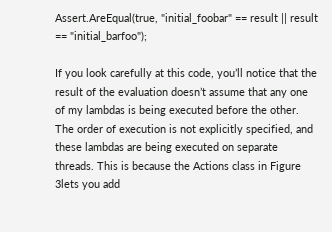Assert.AreEqual(true, "initial_foobar" == result || result == "initial_barfoo");

If you look carefully at this code, you’ll notice that the result of the evaluation doesn’t assume that any one of my lambdas is being executed before the other. The order of execution is not explicitly specified, and these lambdas are being executed on separate threads. This is because the Actions class in Figure 3lets you add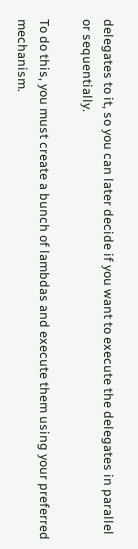delegates to it, so you can later decide if you want to execute the delegates in parallel or sequentially.

To do this, you must create a bunch of lambdas and execute them using your preferred mechanism.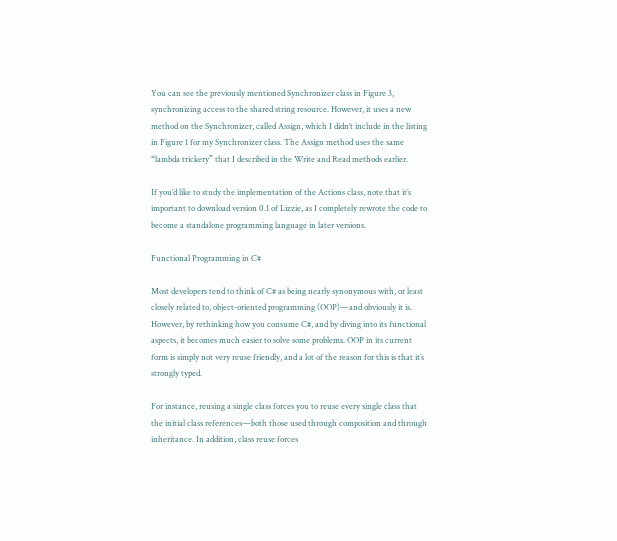You can see the previously mentioned Synchronizer class in Figure 3, synchronizing access to the shared string resource. However, it uses a new method on the Synchronizer, called Assign, which I didn’t include in the listing in Figure 1 for my Synchronizer class. The Assign method uses the same “lambda trickery” that I described in the Write and Read methods earlier.

If you’d like to study the implementation of the Actions class, note that it’s important to download version 0.1 of Lizzie, as I completely rewrote the code to become a standalone programming language in later versions.

Functional Programming in C#

Most developers tend to think of C# as being nearly synonymous with, or least closely related to, object-oriented programming (OOP)—and obviously it is. However, by rethinking how you consume C#, and by diving into its functional aspects, it becomes much easier to solve some problems. OOP in its current form is simply not very reuse friendly, and a lot of the reason for this is that it’s strongly typed.

For instance, reusing a single class forces you to reuse every single class that the initial class references—both those used through composition and through inheritance. In addition, class reuse forces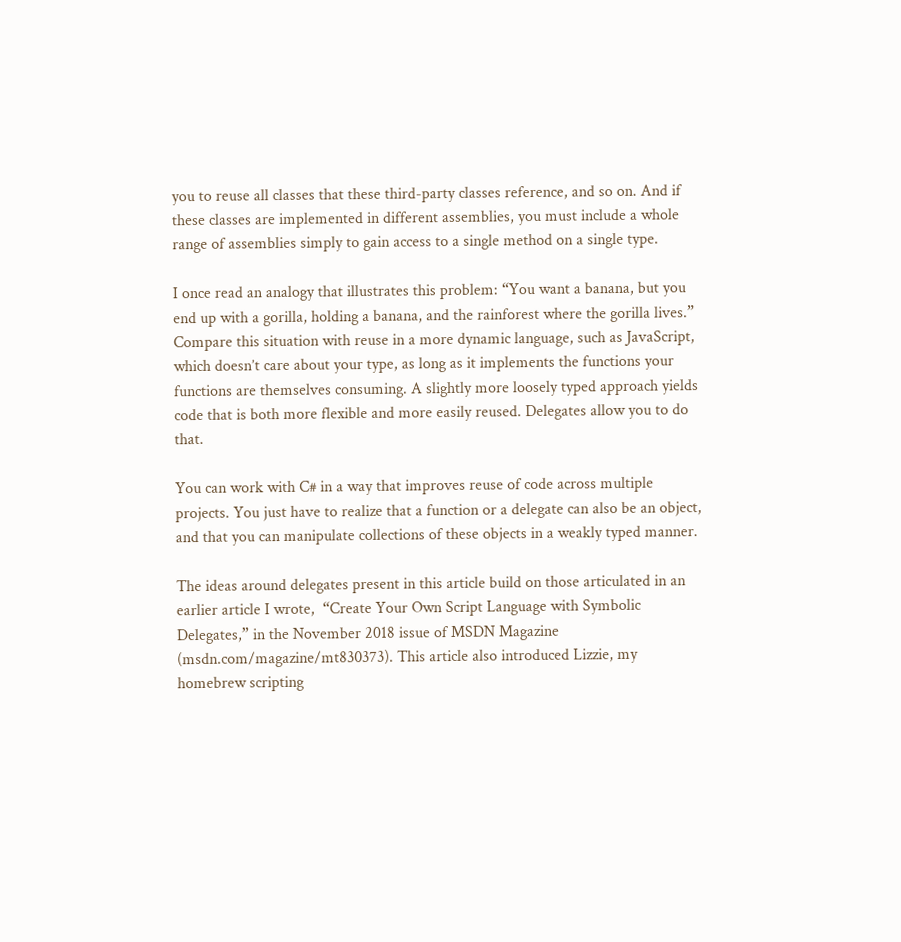you to reuse all classes that these third-party classes reference, and so on. And if these classes are implemented in different assemblies, you must include a whole range of assemblies simply to gain access to a single method on a single type.

I once read an analogy that illustrates this problem: “You want a banana, but you end up with a gorilla, holding a banana, and the rainforest where the gorilla lives.” Compare this situation with reuse in a more dynamic language, such as JavaScript, which doesn’t care about your type, as long as it implements the functions your functions are themselves consuming. A slightly more loosely typed approach yields code that is both more flexible and more easily reused. Delegates allow you to do that.

You can work with C# in a way that improves reuse of code across multiple projects. You just have to realize that a function or a delegate can also be an object, and that you can manipulate collections of these objects in a weakly typed manner.

The ideas around delegates present in this article build on those articulated in an earlier article I wrote,  “Create Your Own Script Language with Symbolic Delegates,” in the November 2018 issue of MSDN Magazine (msdn.com/magazine/mt830373). This article also introduced Lizzie, my homebrew scripting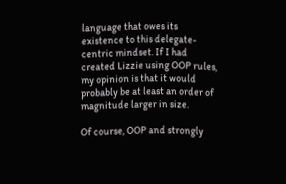language that owes its existence to this delegate-centric mindset. If I had created Lizzie using OOP rules, my opinion is that it would probably be at least an order of magnitude larger in size.

Of course, OOP and strongly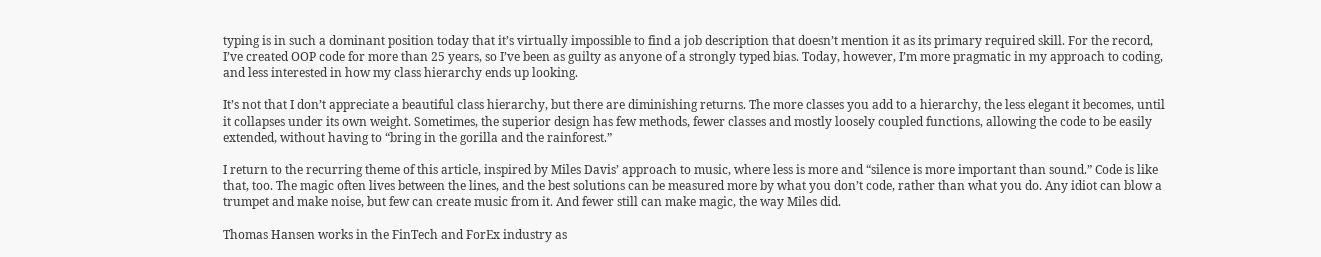typing is in such a dominant position today that it’s virtually impossible to find a job description that doesn’t mention it as its primary required skill. For the record, I’ve created OOP code for more than 25 years, so I’ve been as guilty as anyone of a strongly typed bias. Today, however, I’m more pragmatic in my approach to coding, and less interested in how my class hierarchy ends up looking.

It’s not that I don’t appreciate a beautiful class hierarchy, but there are diminishing returns. The more classes you add to a hierarchy, the less elegant it becomes, until it collapses under its own weight. Sometimes, the superior design has few methods, fewer classes and mostly loosely coupled functions, allowing the code to be easily extended, without having to “bring in the gorilla and the rainforest.”

I return to the recurring theme of this article, inspired by Miles Davis’ approach to music, where less is more and “silence is more important than sound.” Code is like that, too. The magic often lives between the lines, and the best solutions can be measured more by what you don’t code, rather than what you do. Any idiot can blow a trumpet and make noise, but few can create music from it. And fewer still can make magic, the way Miles did.

Thomas Hansen works in the FinTech and ForEx industry as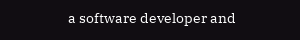a software developer and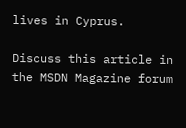lives in Cyprus.

Discuss this article in the MSDN Magazine forum